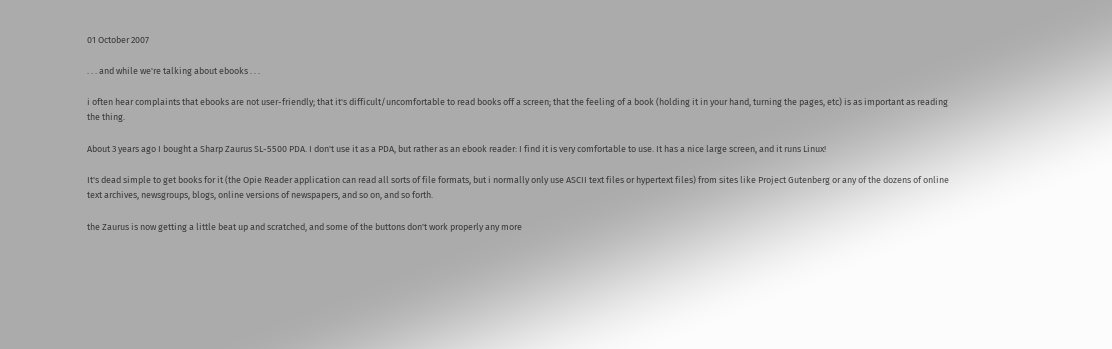01 October 2007

. . . and while we're talking about ebooks . . .

i often hear complaints that ebooks are not user-friendly; that it's difficult/uncomfortable to read books off a screen; that the feeling of a book (holding it in your hand, turning the pages, etc) is as important as reading the thing.

About 3 years ago I bought a Sharp Zaurus SL-5500 PDA. I don't use it as a PDA, but rather as an ebook reader: I find it is very comfortable to use. It has a nice large screen, and it runs Linux!

It's dead simple to get books for it (the Opie Reader application can read all sorts of file formats, but i normally only use ASCII text files or hypertext files) from sites like Project Gutenberg or any of the dozens of online text archives, newsgroups, blogs, online versions of newspapers, and so on, and so forth.

the Zaurus is now getting a little beat up and scratched, and some of the buttons don't work properly any more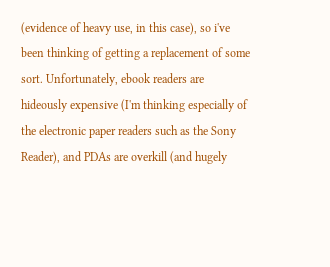(evidence of heavy use, in this case), so i've been thinking of getting a replacement of some sort. Unfortunately, ebook readers are hideously expensive (I'm thinking especially of the electronic paper readers such as the Sony Reader), and PDAs are overkill (and hugely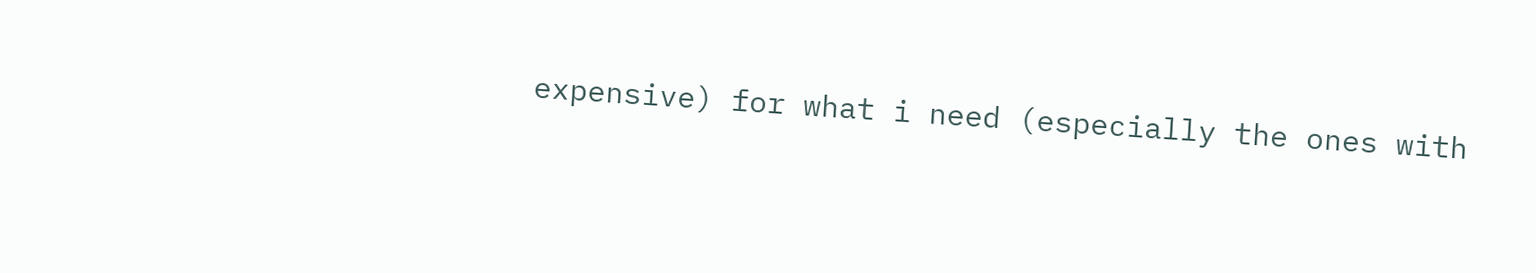expensive) for what i need (especially the ones with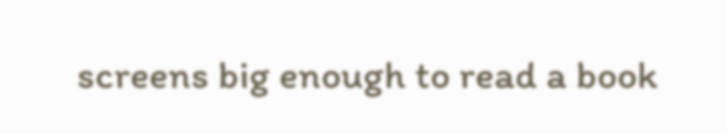screens big enough to read a book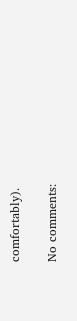comfortably).

No comments: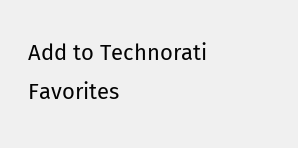Add to Technorati Favorites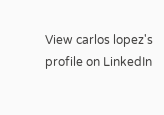View carlos lopez's profile on LinkedIn